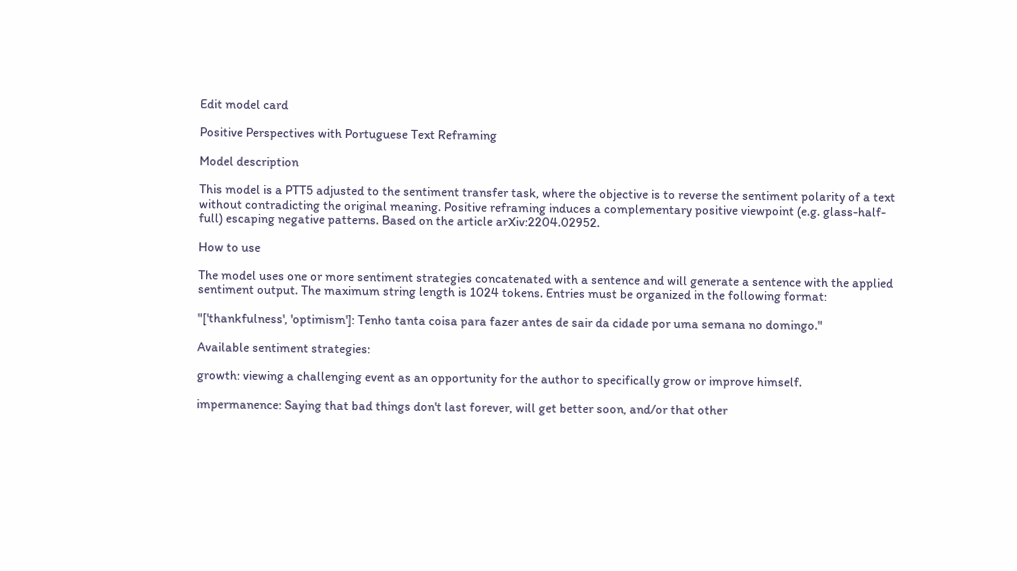Edit model card

Positive Perspectives with Portuguese Text Reframing

Model description

This model is a PTT5 adjusted to the sentiment transfer task, where the objective is to reverse the sentiment polarity of a text without contradicting the original meaning. Positive reframing induces a complementary positive viewpoint (e.g. glass-half-full) escaping negative patterns. Based on the article arXiv:2204.02952.

How to use

The model uses one or more sentiment strategies concatenated with a sentence and will generate a sentence with the applied sentiment output. The maximum string length is 1024 tokens. Entries must be organized in the following format:

"['thankfulness', 'optimism']: Tenho tanta coisa para fazer antes de sair da cidade por uma semana no domingo."

Available sentiment strategies:

growth: viewing a challenging event as an opportunity for the author to specifically grow or improve himself.

impermanence: Saying that bad things don't last forever, will get better soon, and/or that other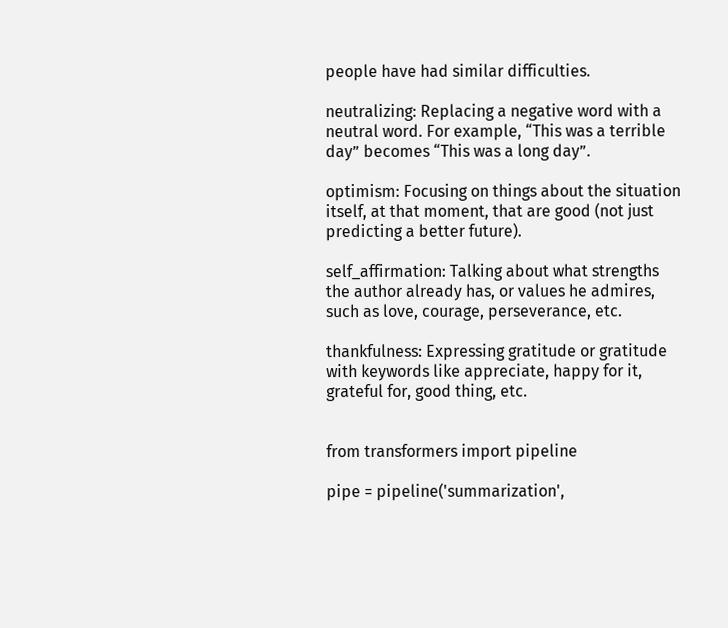people have had similar difficulties.

neutralizing: Replacing a negative word with a neutral word. For example, “This was a terrible day” becomes “This was a long day”.

optimism: Focusing on things about the situation itself, at that moment, that are good (not just predicting a better future).

self_affirmation: Talking about what strengths the author already has, or values he admires, such as love, courage, perseverance, etc.

thankfulness: Expressing gratitude or gratitude with keywords like appreciate, happy for it, grateful for, good thing, etc.


from transformers import pipeline

pipe = pipeline('summarization',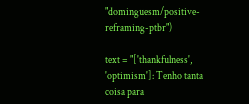"dominguesm/positive-reframing-ptbr")

text = "['thankfulness', 'optimism']: Tenho tanta coisa para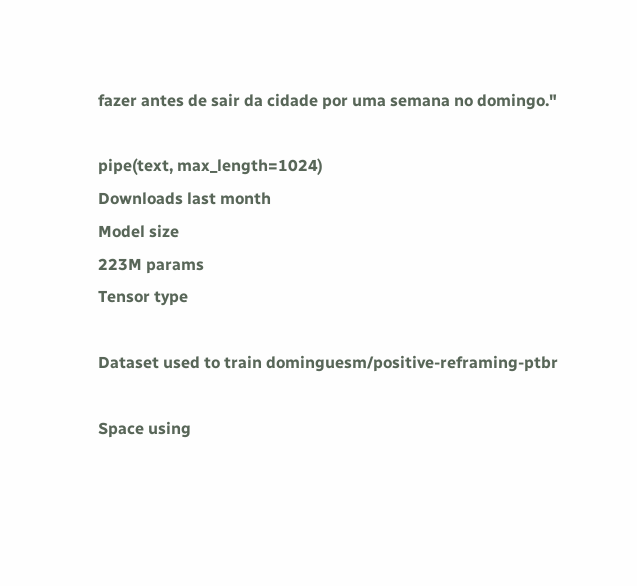fazer antes de sair da cidade por uma semana no domingo."

pipe(text, max_length=1024)
Downloads last month
Model size
223M params
Tensor type

Dataset used to train dominguesm/positive-reframing-ptbr

Space using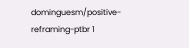dominguesm/positive-reframing-ptbr 1